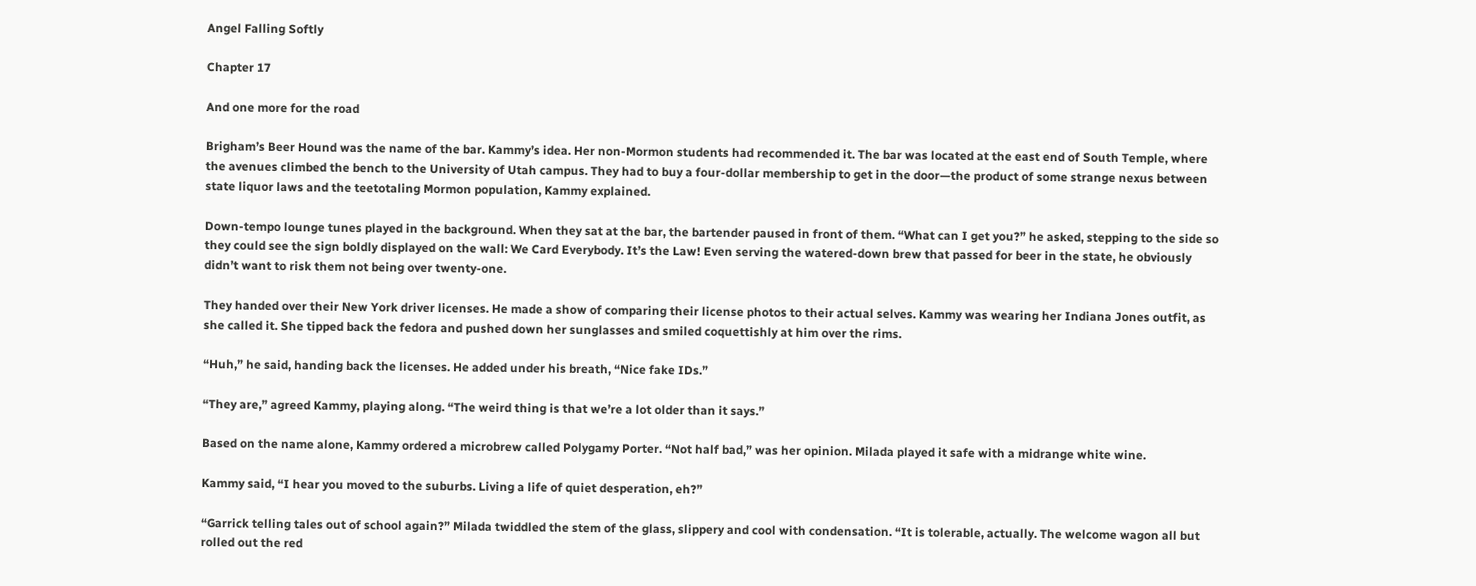Angel Falling Softly

Chapter 17

And one more for the road

Brigham’s Beer Hound was the name of the bar. Kammy’s idea. Her non-Mormon students had recommended it. The bar was located at the east end of South Temple, where the avenues climbed the bench to the University of Utah campus. They had to buy a four-dollar membership to get in the door—the product of some strange nexus between state liquor laws and the teetotaling Mormon population, Kammy explained.

Down-tempo lounge tunes played in the background. When they sat at the bar, the bartender paused in front of them. “What can I get you?” he asked, stepping to the side so they could see the sign boldly displayed on the wall: We Card Everybody. It’s the Law! Even serving the watered-down brew that passed for beer in the state, he obviously didn’t want to risk them not being over twenty-one.

They handed over their New York driver licenses. He made a show of comparing their license photos to their actual selves. Kammy was wearing her Indiana Jones outfit, as she called it. She tipped back the fedora and pushed down her sunglasses and smiled coquettishly at him over the rims.

“Huh,” he said, handing back the licenses. He added under his breath, “Nice fake IDs.”

“They are,” agreed Kammy, playing along. “The weird thing is that we’re a lot older than it says.”

Based on the name alone, Kammy ordered a microbrew called Polygamy Porter. “Not half bad,” was her opinion. Milada played it safe with a midrange white wine.

Kammy said, “I hear you moved to the suburbs. Living a life of quiet desperation, eh?”

“Garrick telling tales out of school again?” Milada twiddled the stem of the glass, slippery and cool with condensation. “It is tolerable, actually. The welcome wagon all but rolled out the red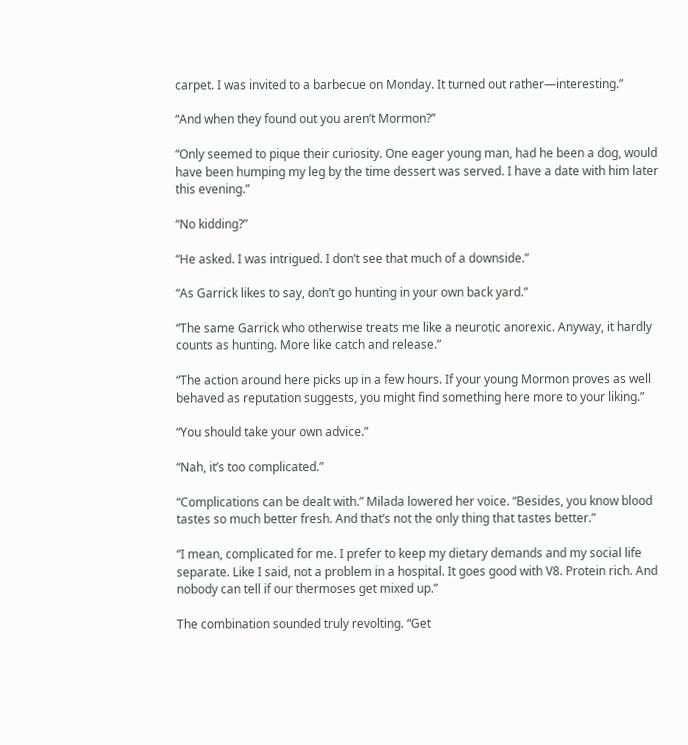carpet. I was invited to a barbecue on Monday. It turned out rather—interesting.”

“And when they found out you aren’t Mormon?”

“Only seemed to pique their curiosity. One eager young man, had he been a dog, would have been humping my leg by the time dessert was served. I have a date with him later this evening.”

“No kidding?”

“He asked. I was intrigued. I don’t see that much of a downside.”

“As Garrick likes to say, don’t go hunting in your own back yard.”

“The same Garrick who otherwise treats me like a neurotic anorexic. Anyway, it hardly counts as hunting. More like catch and release.”

“The action around here picks up in a few hours. If your young Mormon proves as well behaved as reputation suggests, you might find something here more to your liking.”

“You should take your own advice.”

“Nah, it’s too complicated.”

“Complications can be dealt with.” Milada lowered her voice. “Besides, you know blood tastes so much better fresh. And that’s not the only thing that tastes better.”

“I mean, complicated for me. I prefer to keep my dietary demands and my social life separate. Like I said, not a problem in a hospital. It goes good with V8. Protein rich. And nobody can tell if our thermoses get mixed up.”

The combination sounded truly revolting. “Get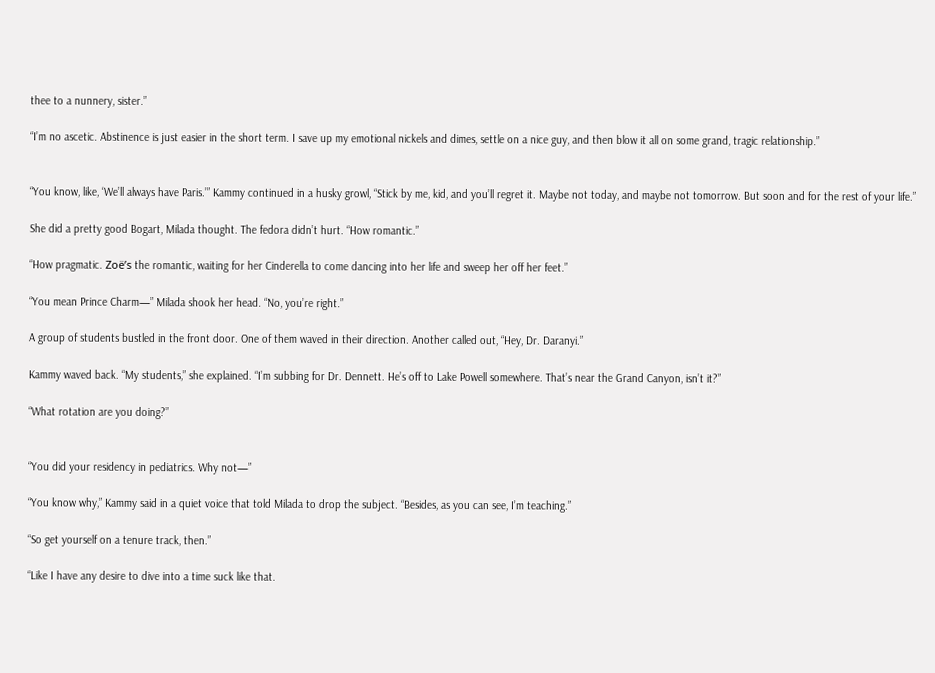thee to a nunnery, sister.”

“I’m no ascetic. Abstinence is just easier in the short term. I save up my emotional nickels and dimes, settle on a nice guy, and then blow it all on some grand, tragic relationship.”


“You know, like, ‘We’ll always have Paris.’” Kammy continued in a husky growl, “Stick by me, kid, and you’ll regret it. Maybe not today, and maybe not tomorrow. But soon and for the rest of your life.”

She did a pretty good Bogart, Milada thought. The fedora didn’t hurt. “How romantic.”

“How pragmatic. Zoë’s the romantic, waiting for her Cinderella to come dancing into her life and sweep her off her feet.”

“You mean Prince Charm—” Milada shook her head. “No, you’re right.”

A group of students bustled in the front door. One of them waved in their direction. Another called out, “Hey, Dr. Daranyi.”

Kammy waved back. “My students,” she explained. “I’m subbing for Dr. Dennett. He’s off to Lake Powell somewhere. That’s near the Grand Canyon, isn’t it?”

“What rotation are you doing?”


“You did your residency in pediatrics. Why not—”

“You know why,” Kammy said in a quiet voice that told Milada to drop the subject. “Besides, as you can see, I’m teaching.”

“So get yourself on a tenure track, then.”

“Like I have any desire to dive into a time suck like that.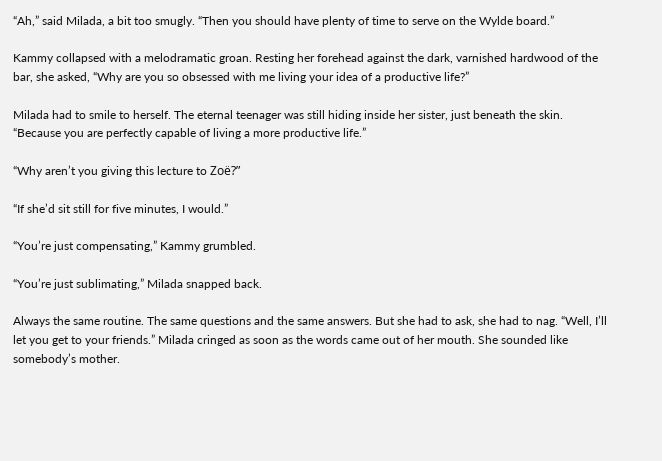“Ah,” said Milada, a bit too smugly. “Then you should have plenty of time to serve on the Wylde board.”

Kammy collapsed with a melodramatic groan. Resting her forehead against the dark, varnished hardwood of the bar, she asked, “Why are you so obsessed with me living your idea of a productive life?”

Milada had to smile to herself. The eternal teenager was still hiding inside her sister, just beneath the skin. “Because you are perfectly capable of living a more productive life.”

“Why aren’t you giving this lecture to Zoë?”

“If she’d sit still for five minutes, I would.”

“You’re just compensating,” Kammy grumbled.

“You’re just sublimating,” Milada snapped back.

Always the same routine. The same questions and the same answers. But she had to ask, she had to nag. “Well, I’ll let you get to your friends.” Milada cringed as soon as the words came out of her mouth. She sounded like somebody’s mother.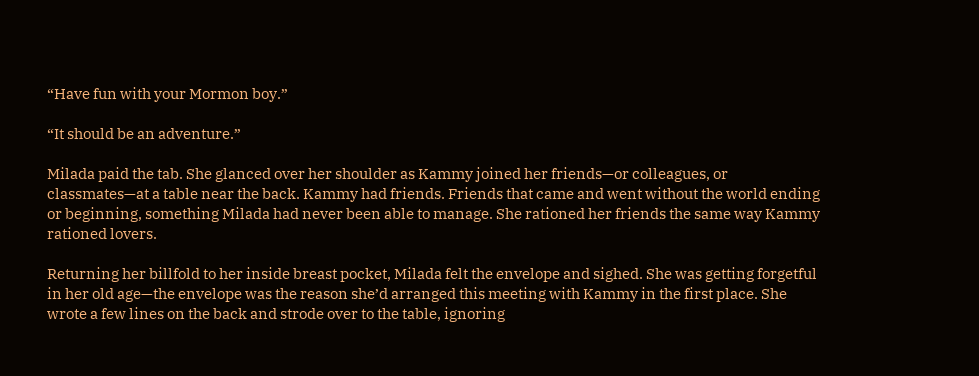“Have fun with your Mormon boy.”

“It should be an adventure.”

Milada paid the tab. She glanced over her shoulder as Kammy joined her friends—or colleagues, or classmates—at a table near the back. Kammy had friends. Friends that came and went without the world ending or beginning, something Milada had never been able to manage. She rationed her friends the same way Kammy rationed lovers.

Returning her billfold to her inside breast pocket, Milada felt the envelope and sighed. She was getting forgetful in her old age—the envelope was the reason she’d arranged this meeting with Kammy in the first place. She wrote a few lines on the back and strode over to the table, ignoring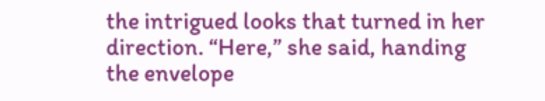the intrigued looks that turned in her direction. “Here,” she said, handing the envelope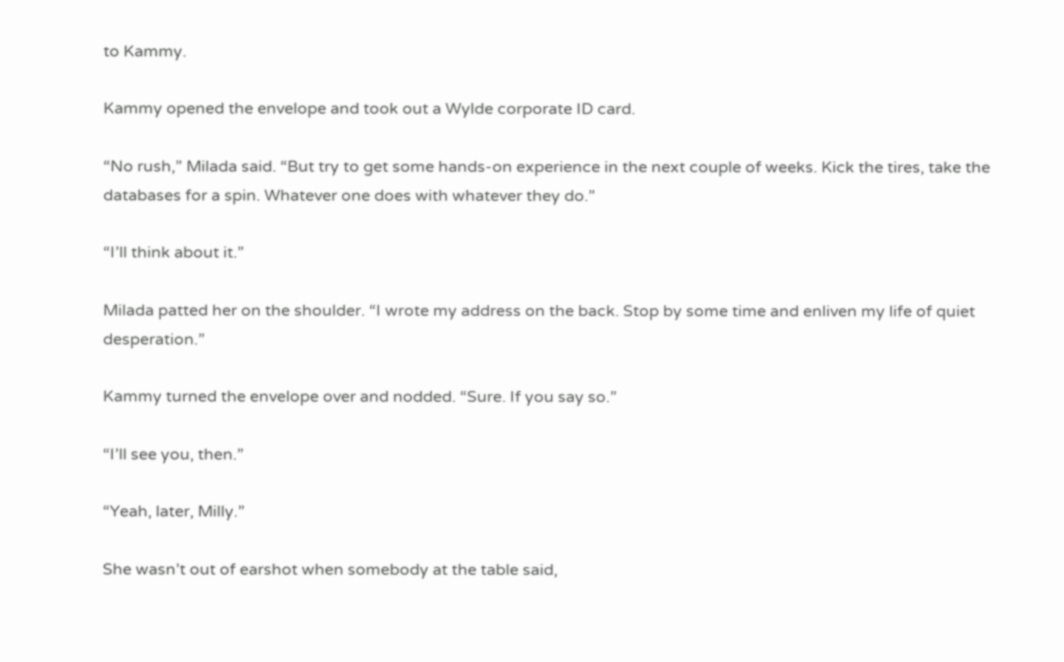to Kammy.

Kammy opened the envelope and took out a Wylde corporate ID card.

“No rush,” Milada said. “But try to get some hands-on experience in the next couple of weeks. Kick the tires, take the databases for a spin. Whatever one does with whatever they do.”

“I’ll think about it.”

Milada patted her on the shoulder. “I wrote my address on the back. Stop by some time and enliven my life of quiet desperation.”

Kammy turned the envelope over and nodded. “Sure. If you say so.”

“I’ll see you, then.”

“Yeah, later, Milly.”

She wasn’t out of earshot when somebody at the table said,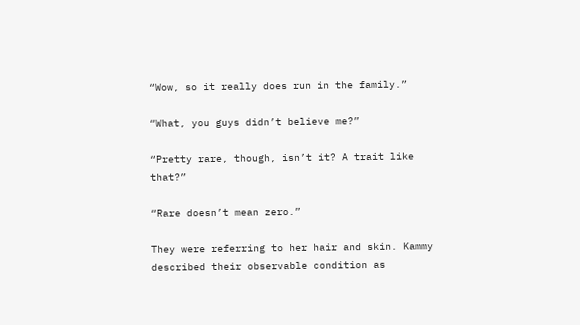“Wow, so it really does run in the family.”

“What, you guys didn’t believe me?”

“Pretty rare, though, isn’t it? A trait like that?”

“Rare doesn’t mean zero.”

They were referring to her hair and skin. Kammy described their observable condition as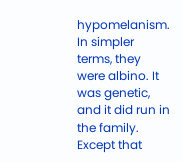hypomelanism. In simpler terms, they were albino. It was genetic, and it did run in the family. Except that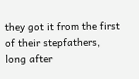they got it from the first of their stepfathers, long after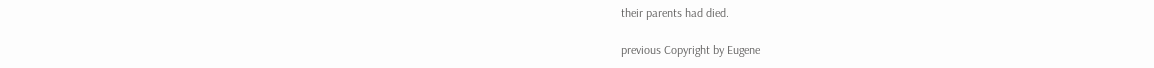their parents had died.

previous Copyright by Eugene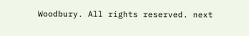Woodbury. All rights reserved. next